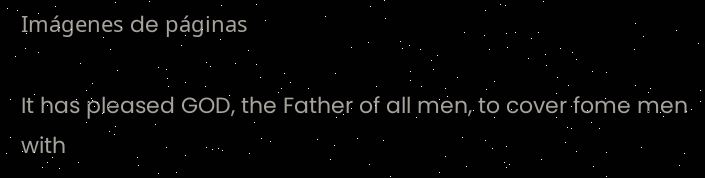Imágenes de páginas

It has pleased GOD, the Father of all men, to cover fome men with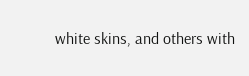white skins, and others with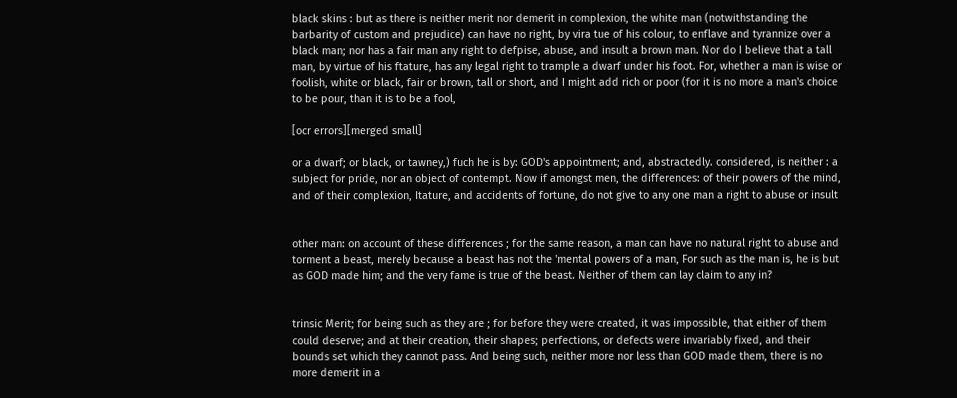black skins : but as there is neither merit nor demerit in complexion, the white man (notwithstanding the barbarity of custom and prejudice) can have no right, by vira tue of his colour, to enflave and tyrannize over a black man; nor has a fair man any right to defpise, abuse, and insult a brown man. Nor do I believe that a tall man, by virtue of his ftature, has any legal right to trample a dwarf under his foot. For, whether a man is wise or foolish, white or black, fair or brown, tall or short, and I might add rich or poor (for it is no more a man's choice to be pour, than it is to be a fool,

[ocr errors][merged small]

or a dwarf; or black, or tawney,) fuch he is by: GOD's appointment; and, abstractedly. considered, is neither : a subject for pride, nor an object of contempt. Now if amongst men, the differences: of their powers of the mind, and of their complexion, Itature, and accidents of fortune, do not give to any one man a right to abuse or insult


other man: on account of these differences ; for the same reason, a man can have no natural right to abuse and torment a beast, merely because a beast has not the 'mental powers of a man, For such as the man is, he is but as GOD made him; and the very fame is true of the beast. Neither of them can lay claim to any in?


trinsic Merit; for being such as they are ; for before they were created, it was impossible, that either of them could deserve; and at their creation, their shapes; perfections, or defects were invariably fixed, and their bounds set which they cannot pass. And being such, neither more nor less than GOD made them, there is no more demerit in a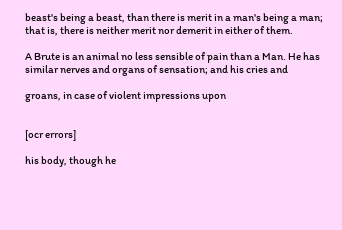beast's being a beast, than there is merit in a man's being a man; that is, there is neither merit nor demerit in either of them.

A Brute is an animal no less sensible of pain than a Man. He has similar nerves and organs of sensation; and his cries and

groans, in case of violent impressions upon


[ocr errors]

his body, though he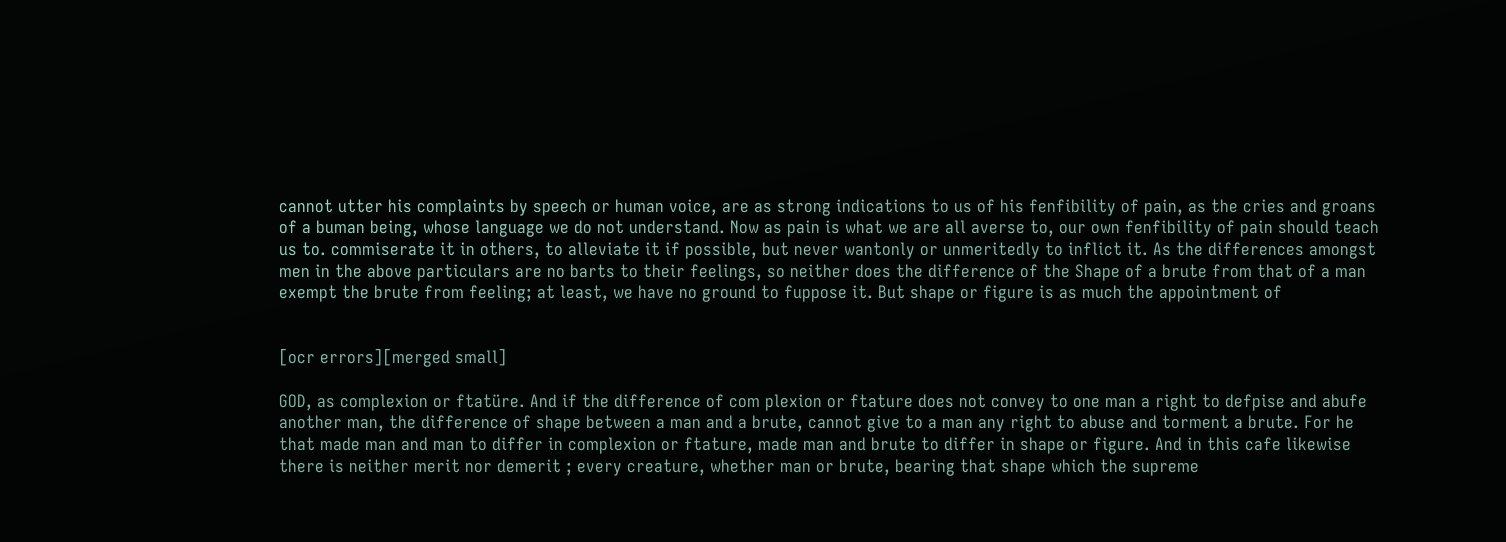cannot utter his complaints by speech or human voice, are as strong indications to us of his fenfibility of pain, as the cries and groans of a buman being, whose language we do not understand. Now as pain is what we are all averse to, our own fenfibility of pain should teach us to. commiserate it in others, to alleviate it if possible, but never wantonly or unmeritedly to inflict it. As the differences amongst men in the above particulars are no barts to their feelings, so neither does the difference of the Shape of a brute from that of a man exempt the brute from feeling; at least, we have no ground to fuppose it. But shape or figure is as much the appointment of


[ocr errors][merged small]

GOD, as complexion or ftatüre. And if the difference of com plexion or ftature does not convey to one man a right to defpise and abufe another man, the difference of shape between a man and a brute, cannot give to a man any right to abuse and torment a brute. For he that made man and man to differ in complexion or ftature, made man and brute to differ in shape or figure. And in this cafe likewise there is neither merit nor demerit ; every creature, whether man or brute, bearing that shape which the supreme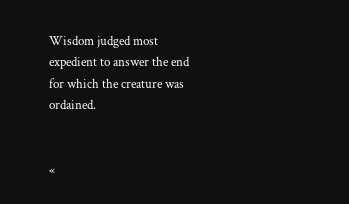Wisdom judged most expedient to answer the end for which the creature was ordained.


«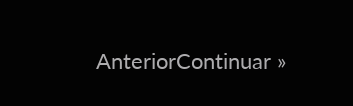AnteriorContinuar »